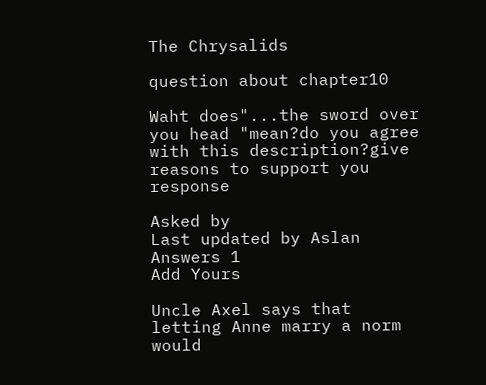The Chrysalids

question about chapter10

Waht does"...the sword over you head "mean?do you agree with this description?give reasons to support you response

Asked by
Last updated by Aslan
Answers 1
Add Yours

Uncle Axel says that letting Anne marry a norm would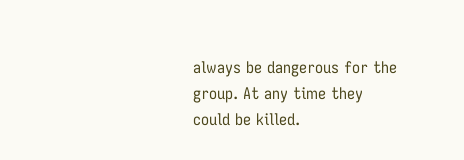always be dangerous for the group. At any time they could be killed.